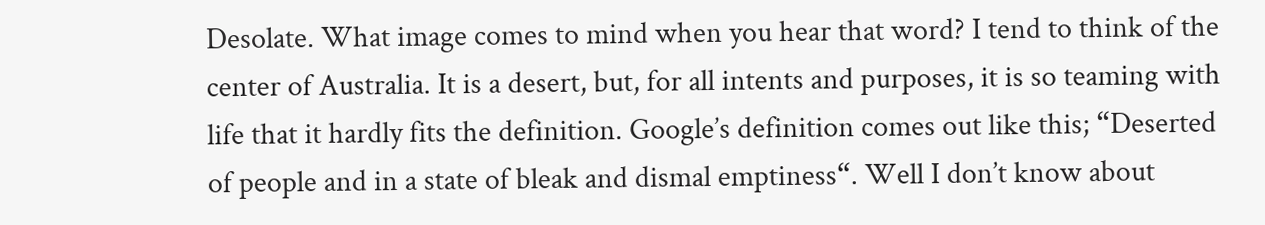Desolate. What image comes to mind when you hear that word? I tend to think of the center of Australia. It is a desert, but, for all intents and purposes, it is so teaming with life that it hardly fits the definition. Google’s definition comes out like this; “Deserted of people and in a state of bleak and dismal emptiness“. Well I don’t know about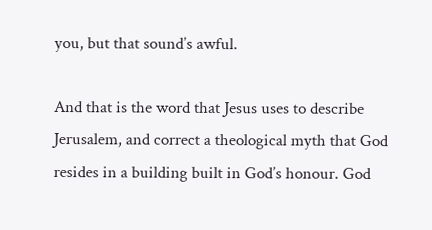you, but that sound’s awful.

And that is the word that Jesus uses to describe Jerusalem, and correct a theological myth that God resides in a building built in God’s honour. God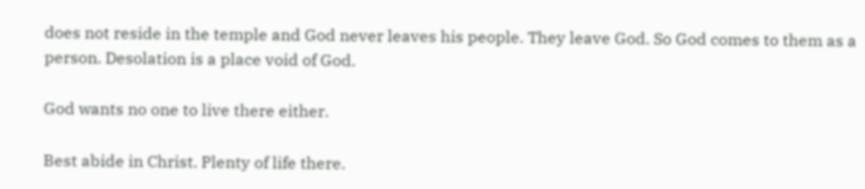does not reside in the temple and God never leaves his people. They leave God. So God comes to them as a person. Desolation is a place void of God.

God wants no one to live there either.

Best abide in Christ. Plenty of life there.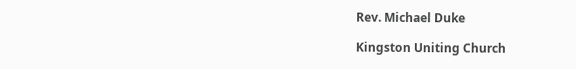Rev. Michael Duke

Kingston Uniting Church